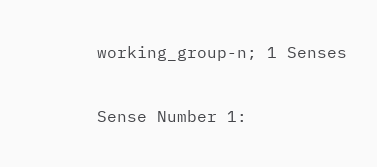working_group-n; 1 Senses

Sense Number 1: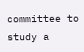committee to study a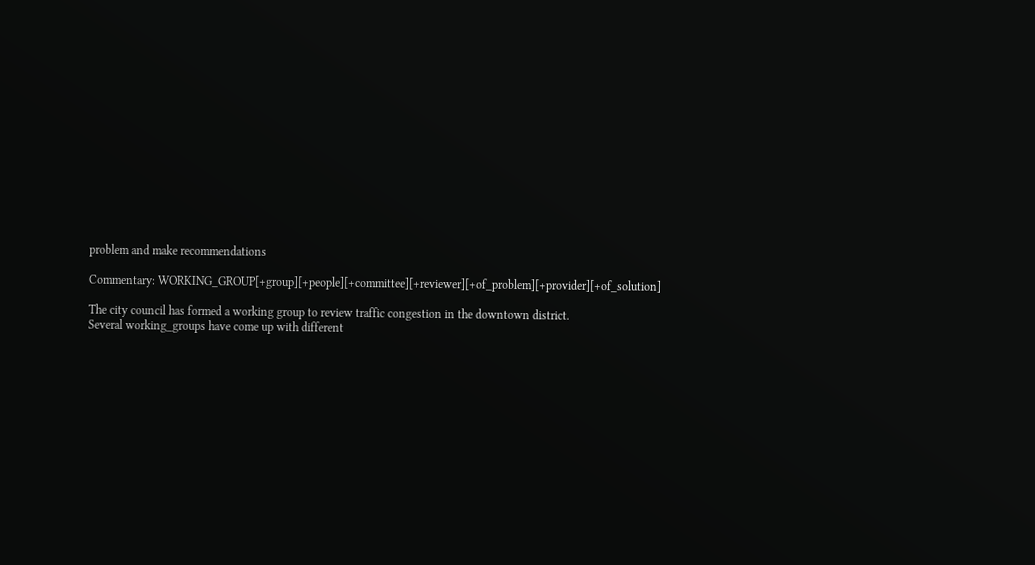problem and make recommendations

Commentary: WORKING_GROUP[+group][+people][+committee][+reviewer][+of_problem][+provider][+of_solution]

The city council has formed a working group to review traffic congestion in the downtown district.
Several working_groups have come up with different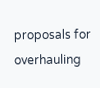proposals for overhauling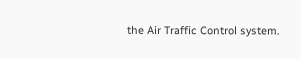the Air Traffic Control system.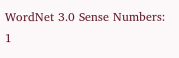WordNet 3.0 Sense Numbers: 1